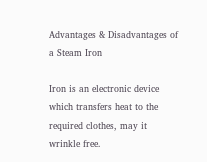Advantages & Disadvantages of a Steam Iron

Iron is an electronic device which transfers heat to the required clothes, may it wrinkle free.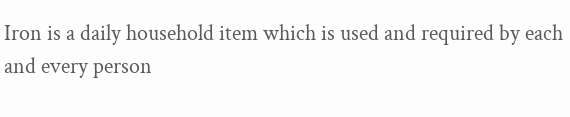Iron is a daily household item which is used and required by each and every person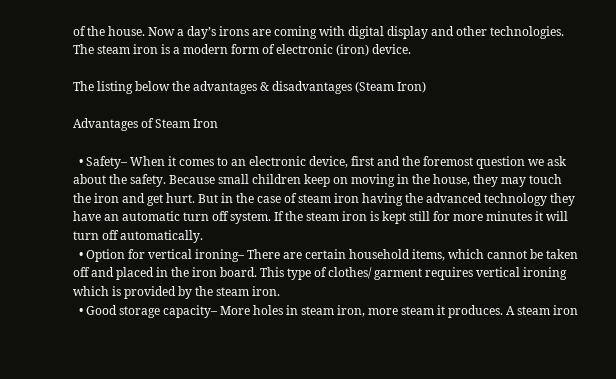of the house. Now a day’s irons are coming with digital display and other technologies.  The steam iron is a modern form of electronic (iron) device.

The listing below the advantages & disadvantages (Steam Iron)

Advantages of Steam Iron

  • Safety– When it comes to an electronic device, first and the foremost question we ask about the safety. Because small children keep on moving in the house, they may touch the iron and get hurt. But in the case of steam iron having the advanced technology they have an automatic turn off system. If the steam iron is kept still for more minutes it will turn off automatically.
  • Option for vertical ironing– There are certain household items, which cannot be taken off and placed in the iron board. This type of clothes/ garment requires vertical ironing which is provided by the steam iron.
  • Good storage capacity– More holes in steam iron, more steam it produces. A steam iron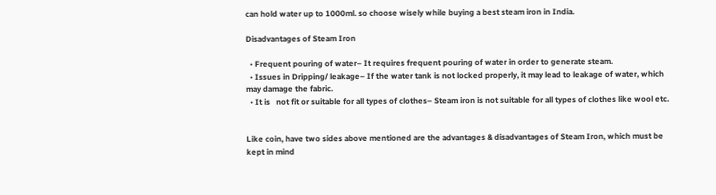can hold water up to 1000ml. so choose wisely while buying a best steam iron in India.

Disadvantages of Steam Iron

  • Frequent pouring of water– It requires frequent pouring of water in order to generate steam.
  • Issues in Dripping/ leakage– If the water tank is not locked properly, it may lead to leakage of water, which may damage the fabric.
  • It is   not fit or suitable for all types of clothes– Steam iron is not suitable for all types of clothes like wool etc.


Like coin, have two sides above mentioned are the advantages & disadvantages of Steam Iron, which must be kept in mind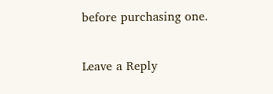before purchasing one.

Leave a Reply